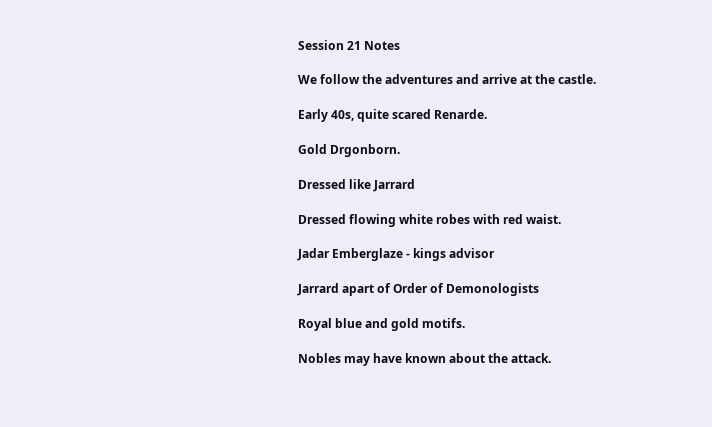Session 21 Notes

We follow the adventures and arrive at the castle.

Early 40s, quite scared Renarde.

Gold Drgonborn.

Dressed like Jarrard

Dressed flowing white robes with red waist.

Jadar Emberglaze - kings advisor

Jarrard apart of Order of Demonologists

Royal blue and gold motifs.

Nobles may have known about the attack.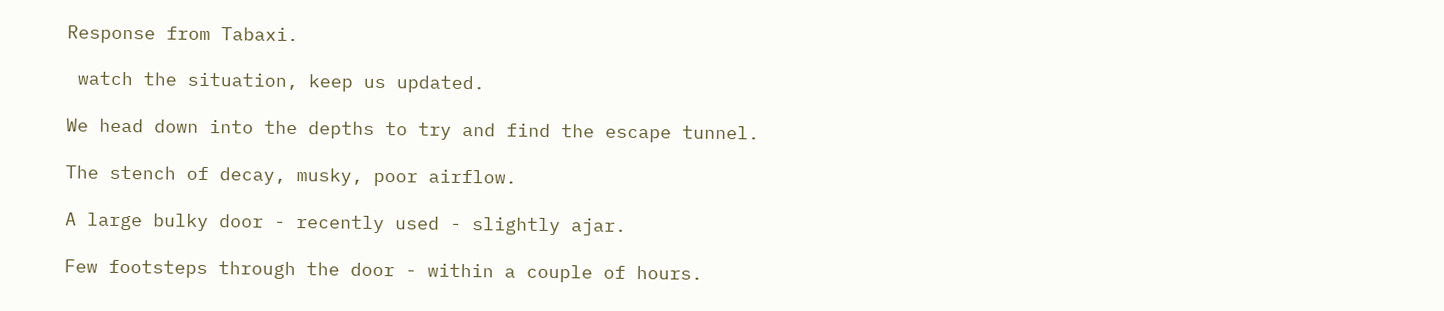Response from Tabaxi.

 watch the situation, keep us updated.

We head down into the depths to try and find the escape tunnel.

The stench of decay, musky, poor airflow.

A large bulky door - recently used - slightly ajar.

Few footsteps through the door - within a couple of hours.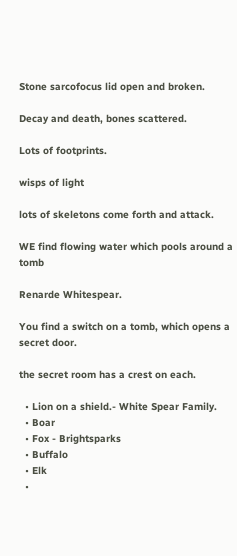Stone sarcofocus lid open and broken.

Decay and death, bones scattered.

Lots of footprints.

wisps of light

lots of skeletons come forth and attack.

WE find flowing water which pools around a tomb

Renarde Whitespear.

You find a switch on a tomb, which opens a secret door.

the secret room has a crest on each.

  • Lion on a shield.- White Spear Family.
  • Boar
  • Fox - Brightsparks
  • Buffalo
  • Elk
  •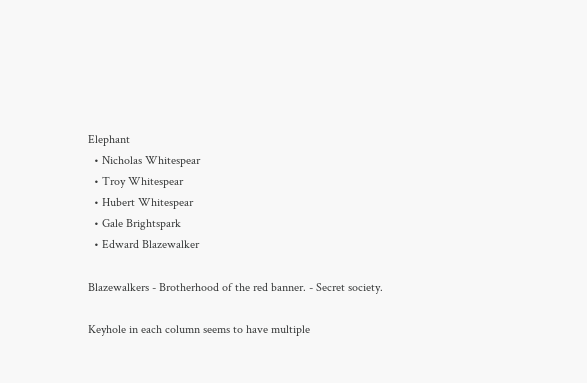Elephant
  • Nicholas Whitespear
  • Troy Whitespear
  • Hubert Whitespear
  • Gale Brightspark
  • Edward Blazewalker

Blazewalkers - Brotherhood of the red banner. - Secret society.

Keyhole in each column seems to have multiple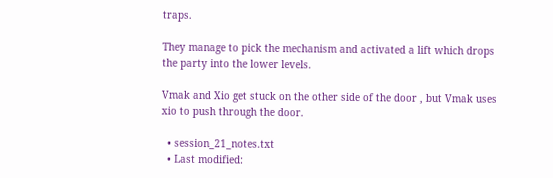traps.

They manage to pick the mechanism and activated a lift which drops the party into the lower levels.

Vmak and Xio get stuck on the other side of the door , but Vmak uses xio to push through the door.

  • session_21_notes.txt
  • Last modified: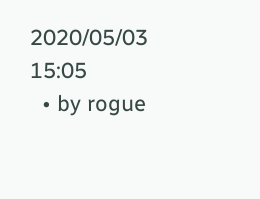2020/05/03 15:05
  • by rogue